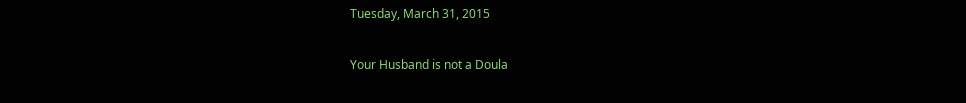Tuesday, March 31, 2015

Your Husband is not a Doula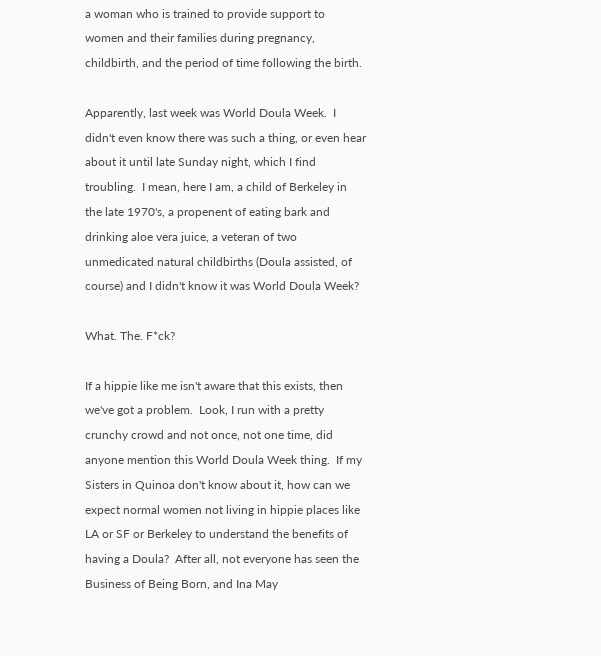a woman who is trained to provide support to women and their families during pregnancy, childbirth, and the period of time following the birth.

Apparently, last week was World Doula Week.  I didn't even know there was such a thing, or even hear about it until late Sunday night, which I find troubling.  I mean, here I am, a child of Berkeley in the late 1970's, a propenent of eating bark and drinking aloe vera juice, a veteran of two unmedicated natural childbirths (Doula assisted, of course) and I didn't know it was World Doula Week?

What. The. F*ck?

If a hippie like me isn't aware that this exists, then we've got a problem.  Look, I run with a pretty crunchy crowd and not once, not one time, did anyone mention this World Doula Week thing.  If my Sisters in Quinoa don't know about it, how can we expect normal women not living in hippie places like LA or SF or Berkeley to understand the benefits of having a Doula?  After all, not everyone has seen the Business of Being Born, and Ina May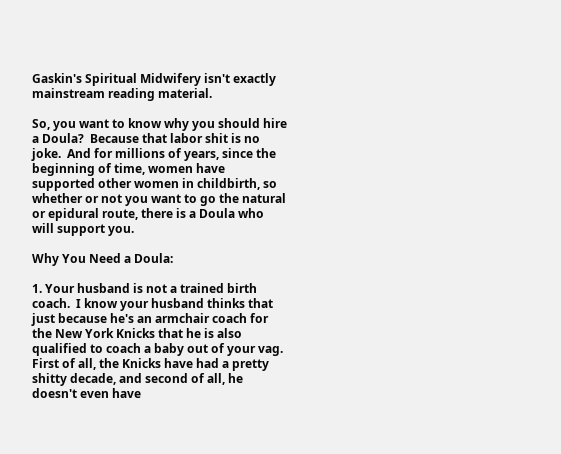Gaskin's Spiritual Midwifery isn't exactly mainstream reading material.

So, you want to know why you should hire a Doula?  Because that labor shit is no joke.  And for millions of years, since the beginning of time, women have supported other women in childbirth, so whether or not you want to go the natural or epidural route, there is a Doula who will support you.

Why You Need a Doula:

1. Your husband is not a trained birth coach.  I know your husband thinks that just because he's an armchair coach for the New York Knicks that he is also qualified to coach a baby out of your vag.  First of all, the Knicks have had a pretty shitty decade, and second of all, he doesn't even have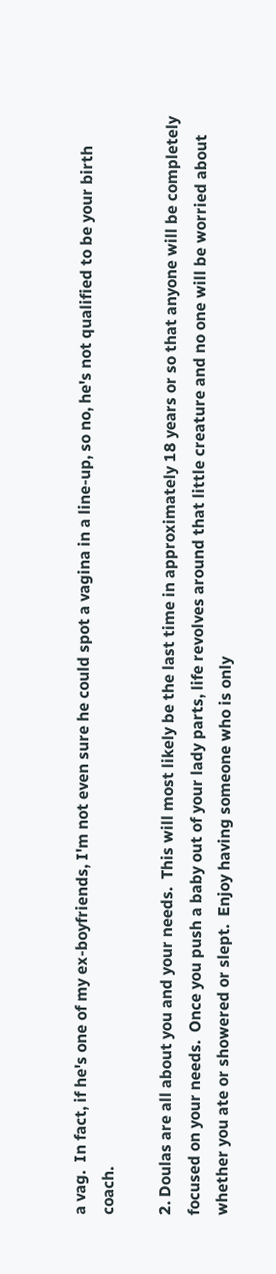a vag.  In fact, if he's one of my ex-boyfriends, I'm not even sure he could spot a vagina in a line-up, so no, he's not qualified to be your birth coach.

2. Doulas are all about you and your needs.  This will most likely be the last time in approximately 18 years or so that anyone will be completely focused on your needs.  Once you push a baby out of your lady parts, life revolves around that little creature and no one will be worried about whether you ate or showered or slept.  Enjoy having someone who is only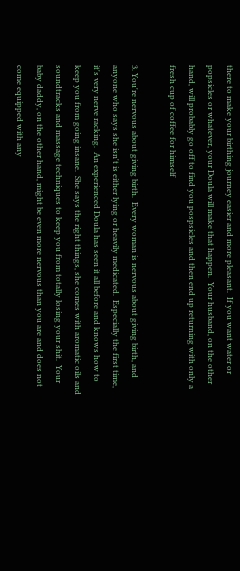there to make your birthing journey easier and more pleasant.  If you want water or popsicles or whatever, your Doula will make that happen.  Your husband, on the other hand, will probably go off to find you pospsicles and then end up returning with only a fresh cup of coffee for himself

3. You're nervous about giving birth.  Every woman is nervous about giving birth, and anyone who says she isn't is either lying or heavily medicated.  Especially the first time, it's very nerve racking.  An experienced Doula has seen it all before and knows how to keep you from going insane.  She says the right things, she comes with aromatic oils and soundtracks and massage techniques to keep you from totally losing your shit.  Your baby daddy, on the other hand, might be even more nervous than you are and does not come equipped with any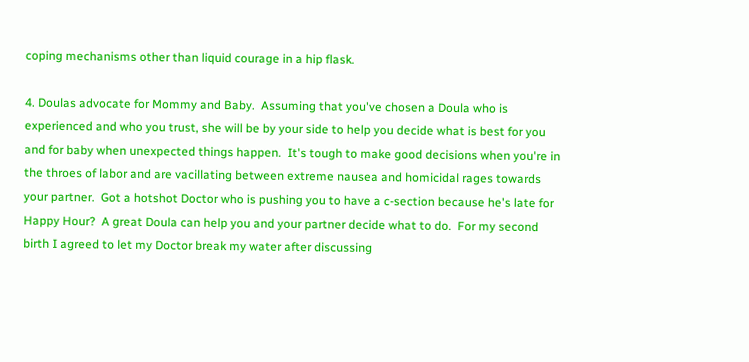coping mechanisms other than liquid courage in a hip flask.

4. Doulas advocate for Mommy and Baby.  Assuming that you've chosen a Doula who is experienced and who you trust, she will be by your side to help you decide what is best for you and for baby when unexpected things happen.  It's tough to make good decisions when you're in the throes of labor and are vacillating between extreme nausea and homicidal rages towards your partner.  Got a hotshot Doctor who is pushing you to have a c-section because he's late for Happy Hour?  A great Doula can help you and your partner decide what to do.  For my second birth I agreed to let my Doctor break my water after discussing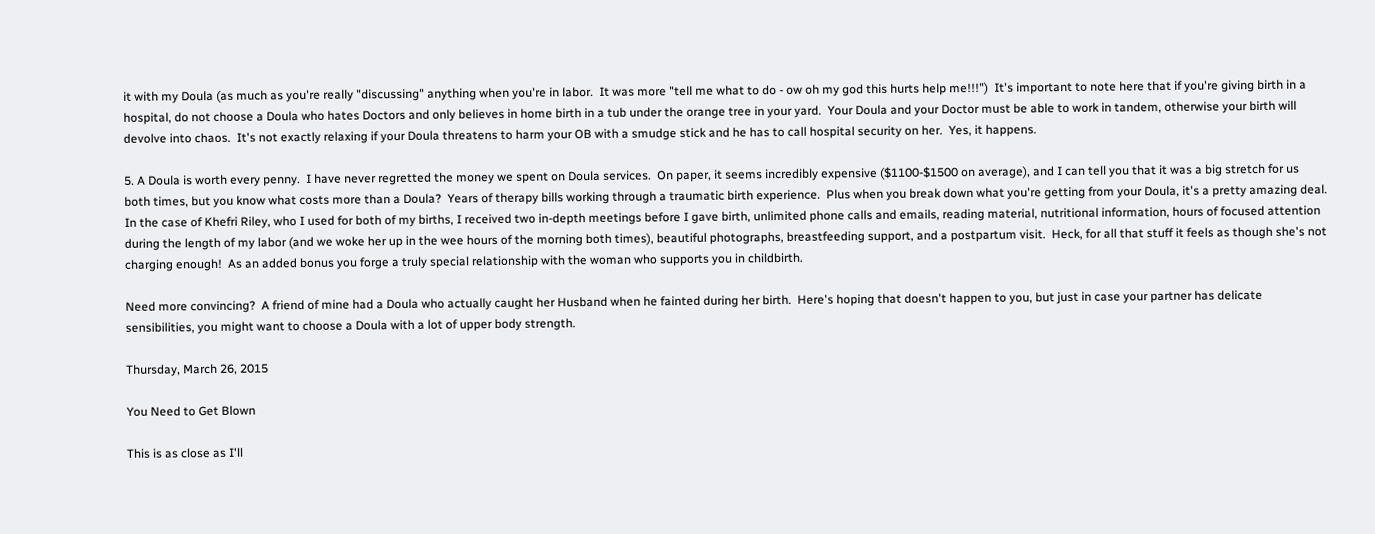it with my Doula (as much as you're really "discussing" anything when you're in labor.  It was more "tell me what to do - ow oh my god this hurts help me!!!")  It's important to note here that if you're giving birth in a hospital, do not choose a Doula who hates Doctors and only believes in home birth in a tub under the orange tree in your yard.  Your Doula and your Doctor must be able to work in tandem, otherwise your birth will devolve into chaos.  It's not exactly relaxing if your Doula threatens to harm your OB with a smudge stick and he has to call hospital security on her.  Yes, it happens.

5. A Doula is worth every penny.  I have never regretted the money we spent on Doula services.  On paper, it seems incredibly expensive ($1100-$1500 on average), and I can tell you that it was a big stretch for us both times, but you know what costs more than a Doula?  Years of therapy bills working through a traumatic birth experience.  Plus when you break down what you're getting from your Doula, it's a pretty amazing deal.  In the case of Khefri Riley, who I used for both of my births, I received two in-depth meetings before I gave birth, unlimited phone calls and emails, reading material, nutritional information, hours of focused attention during the length of my labor (and we woke her up in the wee hours of the morning both times), beautiful photographs, breastfeeding support, and a postpartum visit.  Heck, for all that stuff it feels as though she's not charging enough!  As an added bonus you forge a truly special relationship with the woman who supports you in childbirth.

Need more convincing?  A friend of mine had a Doula who actually caught her Husband when he fainted during her birth.  Here's hoping that doesn't happen to you, but just in case your partner has delicate sensibilities, you might want to choose a Doula with a lot of upper body strength.

Thursday, March 26, 2015

You Need to Get Blown

This is as close as I'll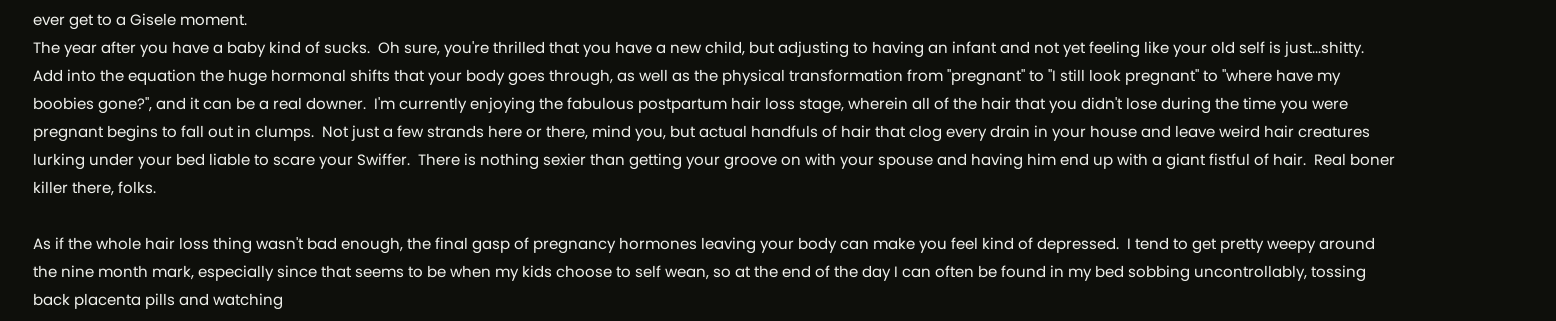ever get to a Gisele moment.
The year after you have a baby kind of sucks.  Oh sure, you're thrilled that you have a new child, but adjusting to having an infant and not yet feeling like your old self is just...shitty.  Add into the equation the huge hormonal shifts that your body goes through, as well as the physical transformation from "pregnant" to "I still look pregnant" to "where have my boobies gone?", and it can be a real downer.  I'm currently enjoying the fabulous postpartum hair loss stage, wherein all of the hair that you didn't lose during the time you were pregnant begins to fall out in clumps.  Not just a few strands here or there, mind you, but actual handfuls of hair that clog every drain in your house and leave weird hair creatures lurking under your bed liable to scare your Swiffer.  There is nothing sexier than getting your groove on with your spouse and having him end up with a giant fistful of hair.  Real boner killer there, folks.

As if the whole hair loss thing wasn't bad enough, the final gasp of pregnancy hormones leaving your body can make you feel kind of depressed.  I tend to get pretty weepy around the nine month mark, especially since that seems to be when my kids choose to self wean, so at the end of the day I can often be found in my bed sobbing uncontrollably, tossing back placenta pills and watching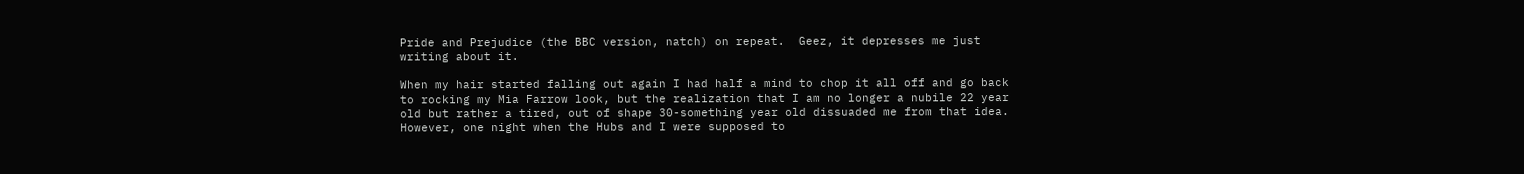Pride and Prejudice (the BBC version, natch) on repeat.  Geez, it depresses me just writing about it.

When my hair started falling out again I had half a mind to chop it all off and go back to rocking my Mia Farrow look, but the realization that I am no longer a nubile 22 year old but rather a tired, out of shape 30-something year old dissuaded me from that idea.  However, one night when the Hubs and I were supposed to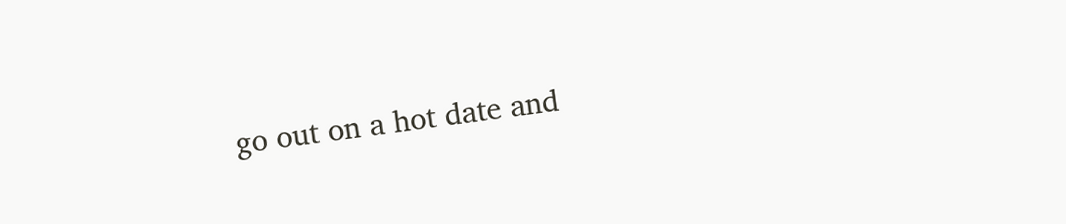go out on a hot date and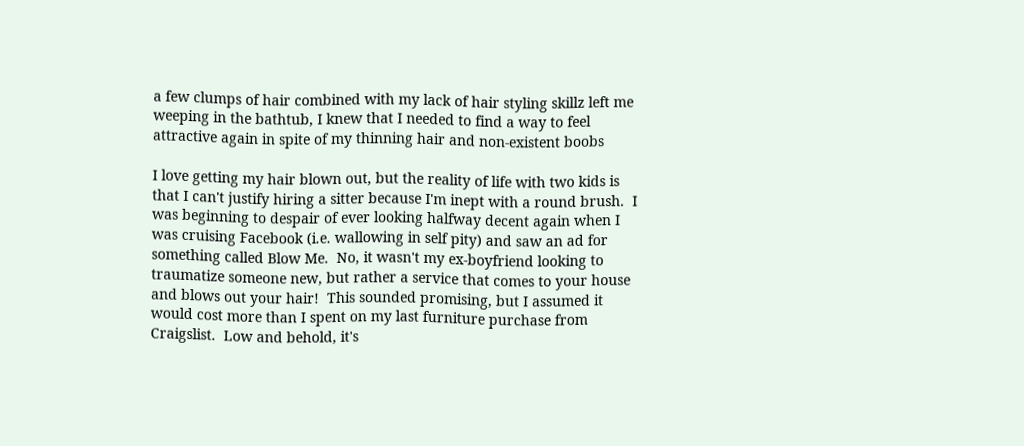a few clumps of hair combined with my lack of hair styling skillz left me weeping in the bathtub, I knew that I needed to find a way to feel attractive again in spite of my thinning hair and non-existent boobs

I love getting my hair blown out, but the reality of life with two kids is that I can't justify hiring a sitter because I'm inept with a round brush.  I was beginning to despair of ever looking halfway decent again when I was cruising Facebook (i.e. wallowing in self pity) and saw an ad for something called Blow Me.  No, it wasn't my ex-boyfriend looking to traumatize someone new, but rather a service that comes to your house and blows out your hair!  This sounded promising, but I assumed it would cost more than I spent on my last furniture purchase from Craigslist.  Low and behold, it's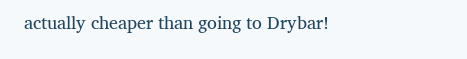actually cheaper than going to Drybar!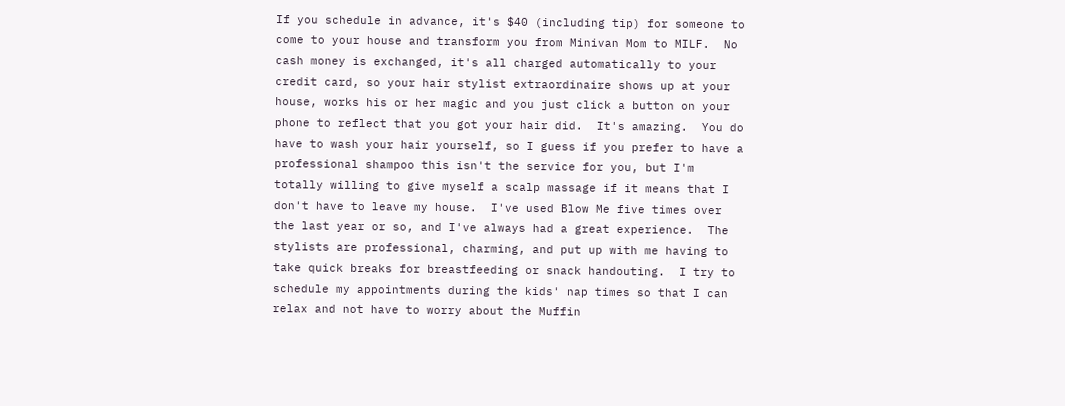If you schedule in advance, it's $40 (including tip) for someone to come to your house and transform you from Minivan Mom to MILF.  No cash money is exchanged, it's all charged automatically to your credit card, so your hair stylist extraordinaire shows up at your house, works his or her magic and you just click a button on your phone to reflect that you got your hair did.  It's amazing.  You do have to wash your hair yourself, so I guess if you prefer to have a professional shampoo this isn't the service for you, but I'm totally willing to give myself a scalp massage if it means that I don't have to leave my house.  I've used Blow Me five times over the last year or so, and I've always had a great experience.  The stylists are professional, charming, and put up with me having to take quick breaks for breastfeeding or snack handouting.  I try to schedule my appointments during the kids' nap times so that I can relax and not have to worry about the Muffin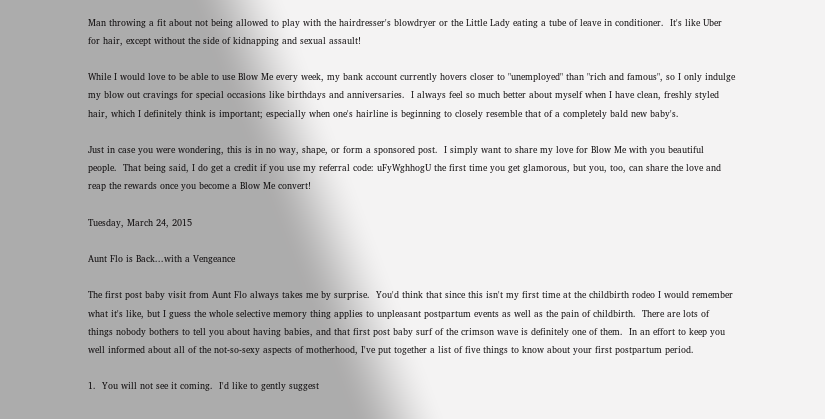Man throwing a fit about not being allowed to play with the hairdresser's blowdryer or the Little Lady eating a tube of leave in conditioner.  It's like Uber for hair, except without the side of kidnapping and sexual assault!

While I would love to be able to use Blow Me every week, my bank account currently hovers closer to "unemployed" than "rich and famous", so I only indulge my blow out cravings for special occasions like birthdays and anniversaries.  I always feel so much better about myself when I have clean, freshly styled hair, which I definitely think is important; especially when one's hairline is beginning to closely resemble that of a completely bald new baby's.

Just in case you were wondering, this is in no way, shape, or form a sponsored post.  I simply want to share my love for Blow Me with you beautiful people.  That being said, I do get a credit if you use my referral code: uFyWghhogU the first time you get glamorous, but you, too, can share the love and reap the rewards once you become a Blow Me convert!

Tuesday, March 24, 2015

Aunt Flo is Back...with a Vengeance

The first post baby visit from Aunt Flo always takes me by surprise.  You'd think that since this isn't my first time at the childbirth rodeo I would remember what it's like, but I guess the whole selective memory thing applies to unpleasant postpartum events as well as the pain of childbirth.  There are lots of things nobody bothers to tell you about having babies, and that first post baby surf of the crimson wave is definitely one of them.  In an effort to keep you well informed about all of the not-so-sexy aspects of motherhood, I've put together a list of five things to know about your first postpartum period.

1.  You will not see it coming.  I'd like to gently suggest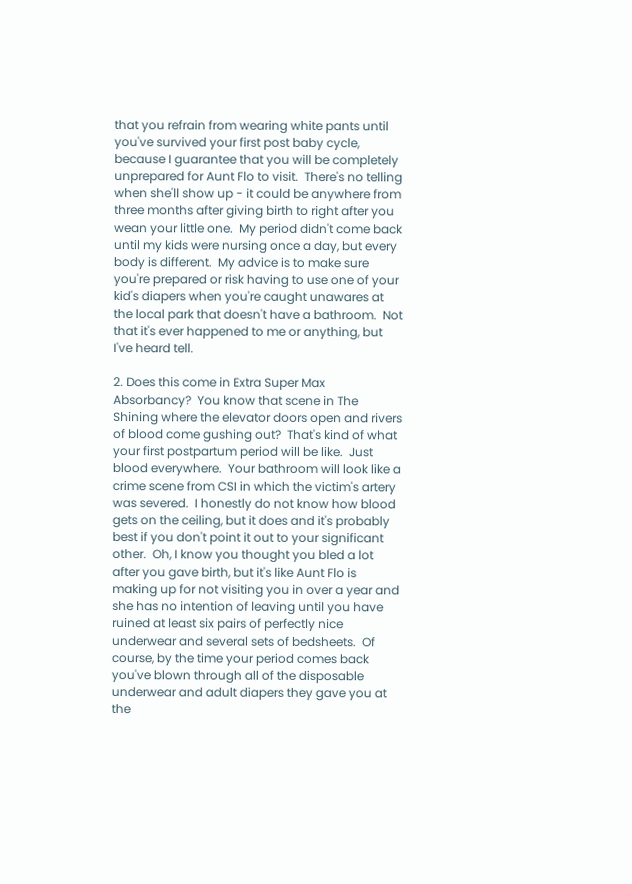that you refrain from wearing white pants until you've survived your first post baby cycle, because I guarantee that you will be completely unprepared for Aunt Flo to visit.  There's no telling when she'll show up - it could be anywhere from three months after giving birth to right after you wean your little one.  My period didn't come back until my kids were nursing once a day, but every body is different.  My advice is to make sure you're prepared or risk having to use one of your kid's diapers when you're caught unawares at the local park that doesn't have a bathroom.  Not that it's ever happened to me or anything, but I've heard tell.

2. Does this come in Extra Super Max Absorbancy?  You know that scene in The Shining where the elevator doors open and rivers of blood come gushing out?  That's kind of what your first postpartum period will be like.  Just blood everywhere.  Your bathroom will look like a crime scene from CSI in which the victim's artery was severed.  I honestly do not know how blood gets on the ceiling, but it does and it's probably best if you don't point it out to your significant other.  Oh, I know you thought you bled a lot after you gave birth, but it's like Aunt Flo is making up for not visiting you in over a year and she has no intention of leaving until you have ruined at least six pairs of perfectly nice underwear and several sets of bedsheets.  Of course, by the time your period comes back you've blown through all of the disposable underwear and adult diapers they gave you at the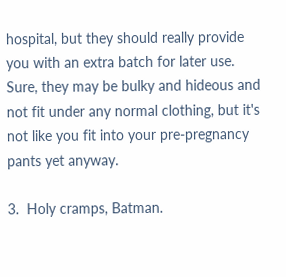hospital, but they should really provide you with an extra batch for later use.  Sure, they may be bulky and hideous and not fit under any normal clothing, but it's not like you fit into your pre-pregnancy pants yet anyway.

3.  Holy cramps, Batman.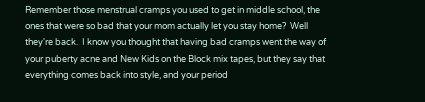Remember those menstrual cramps you used to get in middle school, the ones that were so bad that your mom actually let you stay home?  Well they're back.  I know you thought that having bad cramps went the way of your puberty acne and New Kids on the Block mix tapes, but they say that everything comes back into style, and your period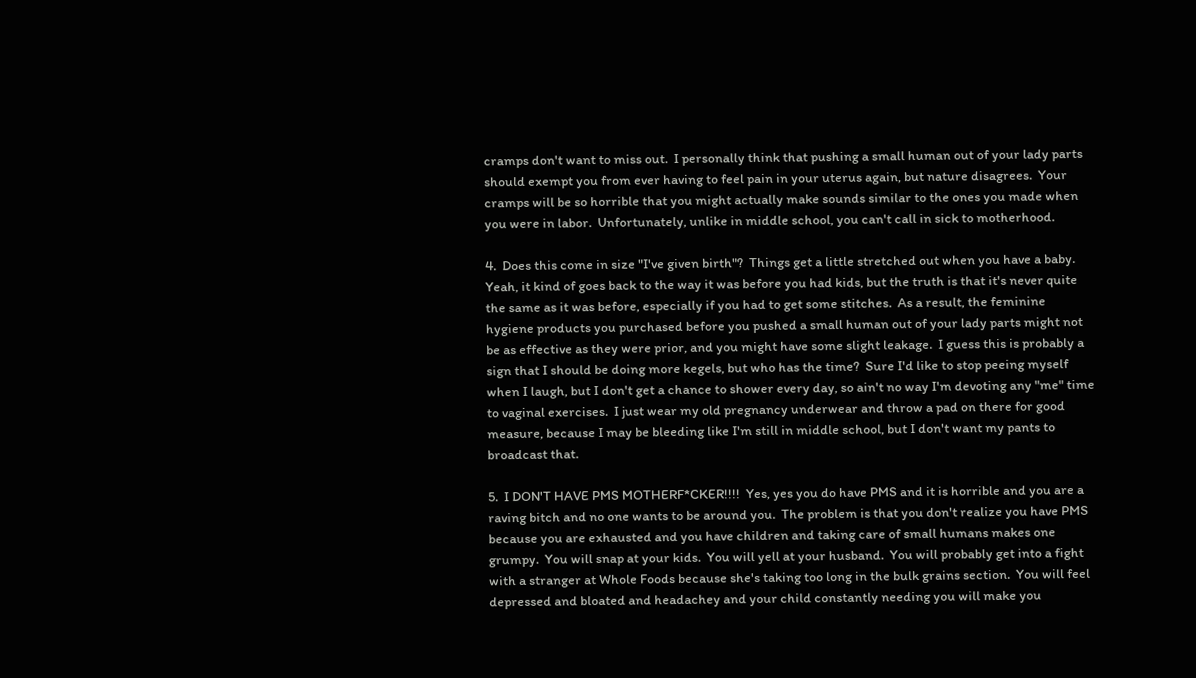cramps don't want to miss out.  I personally think that pushing a small human out of your lady parts should exempt you from ever having to feel pain in your uterus again, but nature disagrees.  Your cramps will be so horrible that you might actually make sounds similar to the ones you made when you were in labor.  Unfortunately, unlike in middle school, you can't call in sick to motherhood.

4.  Does this come in size "I've given birth"?  Things get a little stretched out when you have a baby.  Yeah, it kind of goes back to the way it was before you had kids, but the truth is that it's never quite the same as it was before, especially if you had to get some stitches.  As a result, the feminine hygiene products you purchased before you pushed a small human out of your lady parts might not be as effective as they were prior, and you might have some slight leakage.  I guess this is probably a sign that I should be doing more kegels, but who has the time?  Sure I'd like to stop peeing myself when I laugh, but I don't get a chance to shower every day, so ain't no way I'm devoting any "me" time to vaginal exercises.  I just wear my old pregnancy underwear and throw a pad on there for good measure, because I may be bleeding like I'm still in middle school, but I don't want my pants to broadcast that.

5.  I DON'T HAVE PMS MOTHERF*CKER!!!!  Yes, yes you do have PMS and it is horrible and you are a raving bitch and no one wants to be around you.  The problem is that you don't realize you have PMS because you are exhausted and you have children and taking care of small humans makes one grumpy.  You will snap at your kids.  You will yell at your husband.  You will probably get into a fight with a stranger at Whole Foods because she's taking too long in the bulk grains section.  You will feel depressed and bloated and headachey and your child constantly needing you will make you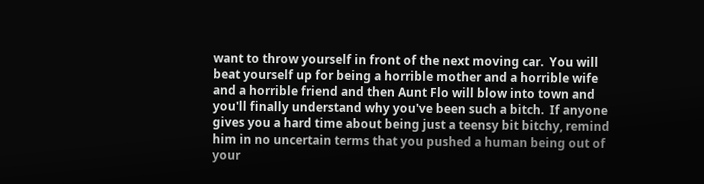want to throw yourself in front of the next moving car.  You will beat yourself up for being a horrible mother and a horrible wife and a horrible friend and then Aunt Flo will blow into town and you'll finally understand why you've been such a bitch.  If anyone gives you a hard time about being just a teensy bit bitchy, remind him in no uncertain terms that you pushed a human being out of your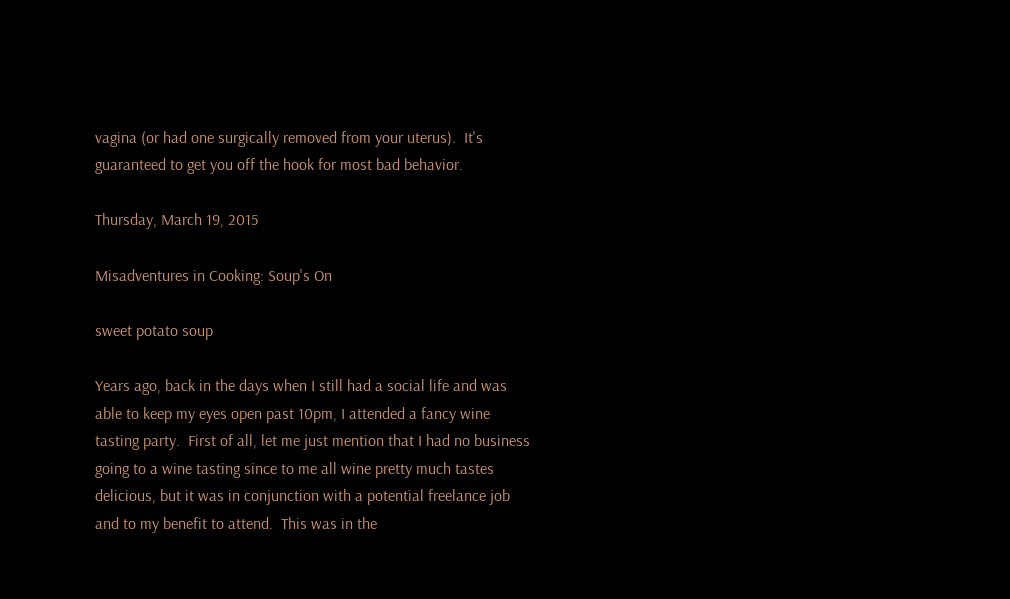vagina (or had one surgically removed from your uterus).  It's guaranteed to get you off the hook for most bad behavior.

Thursday, March 19, 2015

Misadventures in Cooking: Soup's On

sweet potato soup

Years ago, back in the days when I still had a social life and was able to keep my eyes open past 10pm, I attended a fancy wine tasting party.  First of all, let me just mention that I had no business going to a wine tasting since to me all wine pretty much tastes delicious, but it was in conjunction with a potential freelance job and to my benefit to attend.  This was in the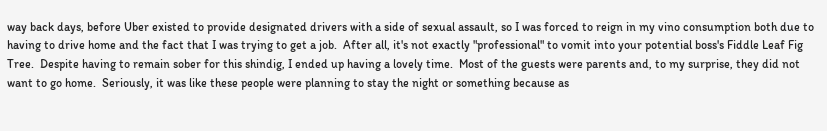way back days, before Uber existed to provide designated drivers with a side of sexual assault, so I was forced to reign in my vino consumption both due to having to drive home and the fact that I was trying to get a job.  After all, it's not exactly "professional" to vomit into your potential boss's Fiddle Leaf Fig Tree.  Despite having to remain sober for this shindig, I ended up having a lovely time.  Most of the guests were parents and, to my surprise, they did not want to go home.  Seriously, it was like these people were planning to stay the night or something because as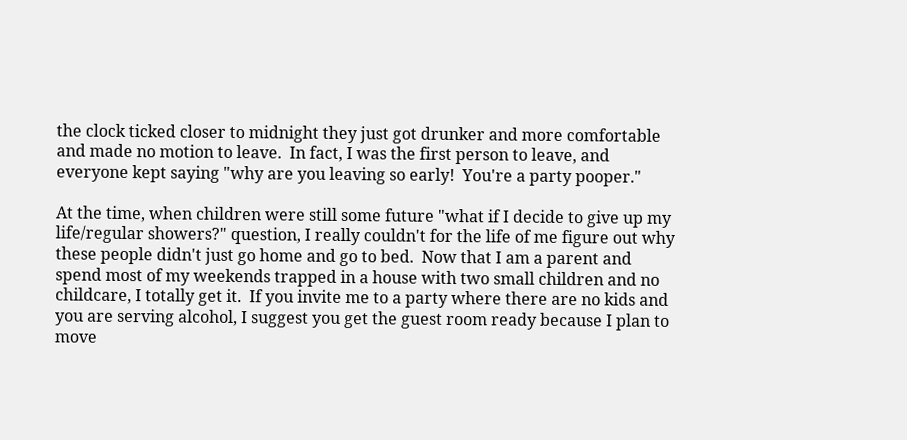the clock ticked closer to midnight they just got drunker and more comfortable and made no motion to leave.  In fact, I was the first person to leave, and everyone kept saying "why are you leaving so early!  You're a party pooper."

At the time, when children were still some future "what if I decide to give up my life/regular showers?" question, I really couldn't for the life of me figure out why these people didn't just go home and go to bed.  Now that I am a parent and spend most of my weekends trapped in a house with two small children and no childcare, I totally get it.  If you invite me to a party where there are no kids and you are serving alcohol, I suggest you get the guest room ready because I plan to move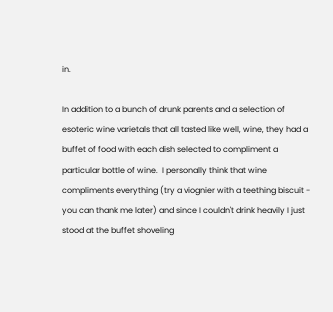in.

In addition to a bunch of drunk parents and a selection of esoteric wine varietals that all tasted like well, wine, they had a buffet of food with each dish selected to compliment a particular bottle of wine.  I personally think that wine compliments everything (try a viognier with a teething biscuit - you can thank me later) and since I couldn't drink heavily I just stood at the buffet shoveling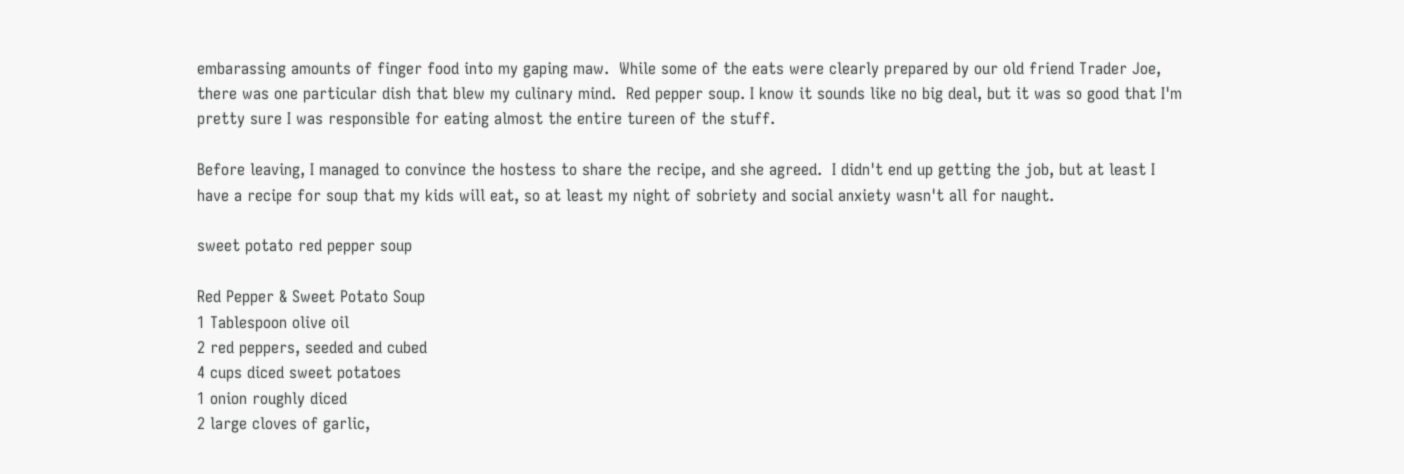embarassing amounts of finger food into my gaping maw.  While some of the eats were clearly prepared by our old friend Trader Joe, there was one particular dish that blew my culinary mind.  Red pepper soup. I know it sounds like no big deal, but it was so good that I'm pretty sure I was responsible for eating almost the entire tureen of the stuff.

Before leaving, I managed to convince the hostess to share the recipe, and she agreed.  I didn't end up getting the job, but at least I have a recipe for soup that my kids will eat, so at least my night of sobriety and social anxiety wasn't all for naught.

sweet potato red pepper soup

Red Pepper & Sweet Potato Soup
1 Tablespoon olive oil
2 red peppers, seeded and cubed
4 cups diced sweet potatoes
1 onion roughly diced
2 large cloves of garlic,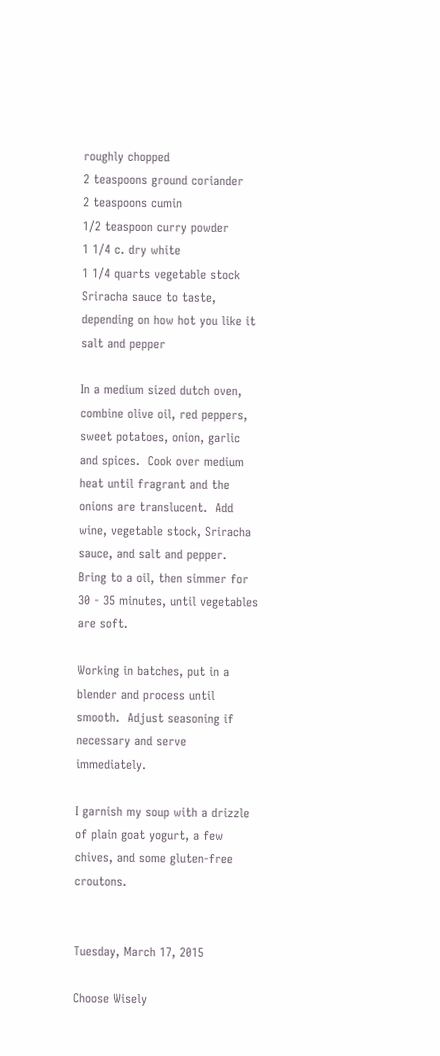roughly chopped
2 teaspoons ground coriander
2 teaspoons cumin
1/2 teaspoon curry powder
1 1/4 c. dry white
1 1/4 quarts vegetable stock
Sriracha sauce to taste, depending on how hot you like it
salt and pepper

In a medium sized dutch oven, combine olive oil, red peppers, sweet potatoes, onion, garlic and spices.  Cook over medium heat until fragrant and the onions are translucent.  Add wine, vegetable stock, Sriracha sauce, and salt and pepper.  Bring to a oil, then simmer for 30 - 35 minutes, until vegetables are soft.

Working in batches, put in a blender and process until smooth.  Adjust seasoning if necessary and serve immediately.

I garnish my soup with a drizzle of plain goat yogurt, a few chives, and some gluten-free croutons.


Tuesday, March 17, 2015

Choose Wisely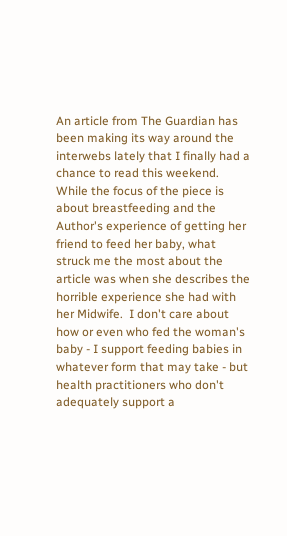An article from The Guardian has been making its way around the interwebs lately that I finally had a chance to read this weekend.  While the focus of the piece is about breastfeeding and the Author's experience of getting her friend to feed her baby, what struck me the most about the article was when she describes the horrible experience she had with her Midwife.  I don't care about how or even who fed the woman's baby - I support feeding babies in whatever form that may take - but health practitioners who don't adequately support a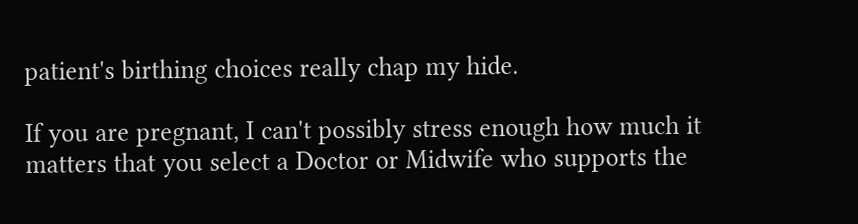patient's birthing choices really chap my hide.

If you are pregnant, I can't possibly stress enough how much it matters that you select a Doctor or Midwife who supports the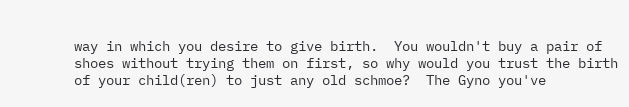way in which you desire to give birth.  You wouldn't buy a pair of shoes without trying them on first, so why would you trust the birth of your child(ren) to just any old schmoe?  The Gyno you've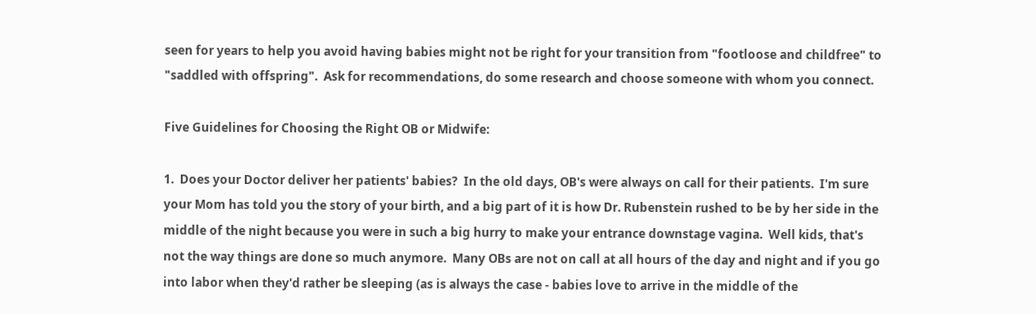seen for years to help you avoid having babies might not be right for your transition from "footloose and childfree" to "saddled with offspring".  Ask for recommendations, do some research and choose someone with whom you connect.

Five Guidelines for Choosing the Right OB or Midwife:

1.  Does your Doctor deliver her patients' babies?  In the old days, OB's were always on call for their patients.  I'm sure your Mom has told you the story of your birth, and a big part of it is how Dr. Rubenstein rushed to be by her side in the middle of the night because you were in such a big hurry to make your entrance downstage vagina.  Well kids, that's not the way things are done so much anymore.  Many OBs are not on call at all hours of the day and night and if you go into labor when they'd rather be sleeping (as is always the case - babies love to arrive in the middle of the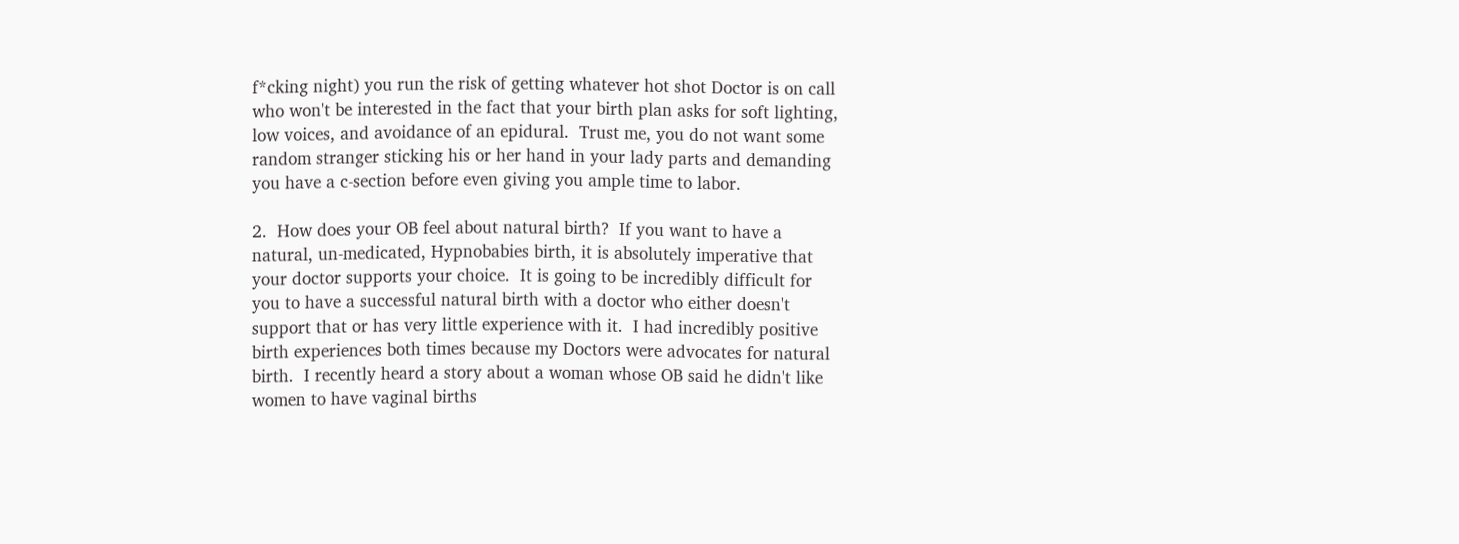f*cking night) you run the risk of getting whatever hot shot Doctor is on call who won't be interested in the fact that your birth plan asks for soft lighting, low voices, and avoidance of an epidural.  Trust me, you do not want some random stranger sticking his or her hand in your lady parts and demanding you have a c-section before even giving you ample time to labor.

2.  How does your OB feel about natural birth?  If you want to have a natural, un-medicated, Hypnobabies birth, it is absolutely imperative that your doctor supports your choice.  It is going to be incredibly difficult for you to have a successful natural birth with a doctor who either doesn't support that or has very little experience with it.  I had incredibly positive birth experiences both times because my Doctors were advocates for natural birth.  I recently heard a story about a woman whose OB said he didn't like women to have vaginal births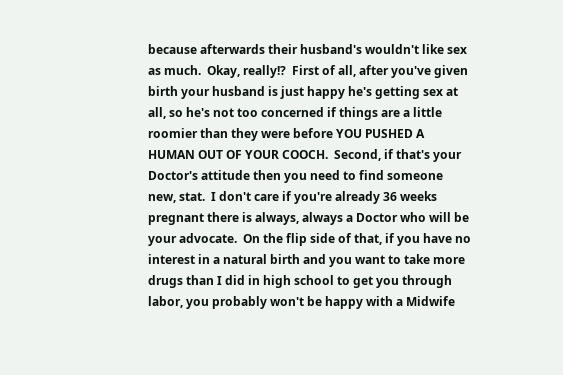because afterwards their husband's wouldn't like sex as much.  Okay, really!?  First of all, after you've given birth your husband is just happy he's getting sex at all, so he's not too concerned if things are a little roomier than they were before YOU PUSHED A HUMAN OUT OF YOUR COOCH.  Second, if that's your Doctor's attitude then you need to find someone new, stat.  I don't care if you're already 36 weeks pregnant there is always, always a Doctor who will be your advocate.  On the flip side of that, if you have no interest in a natural birth and you want to take more drugs than I did in high school to get you through labor, you probably won't be happy with a Midwife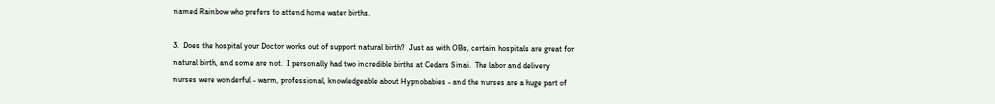named Rainbow who prefers to attend home water births.

3.  Does the hospital your Doctor works out of support natural birth?  Just as with OBs, certain hospitals are great for natural birth, and some are not.  I personally had two incredible births at Cedars Sinai.  The labor and delivery nurses were wonderful - warm, professional, knowledgeable about Hypnobabies - and the nurses are a huge part of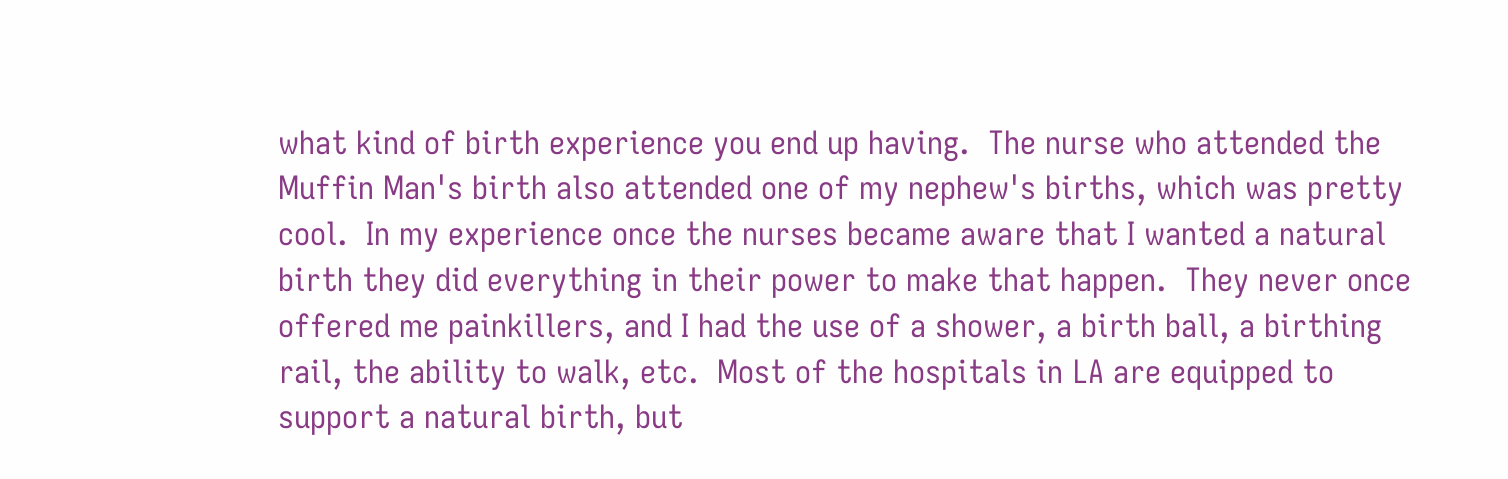what kind of birth experience you end up having.  The nurse who attended the Muffin Man's birth also attended one of my nephew's births, which was pretty cool.  In my experience once the nurses became aware that I wanted a natural birth they did everything in their power to make that happen.  They never once offered me painkillers, and I had the use of a shower, a birth ball, a birthing rail, the ability to walk, etc.  Most of the hospitals in LA are equipped to support a natural birth, but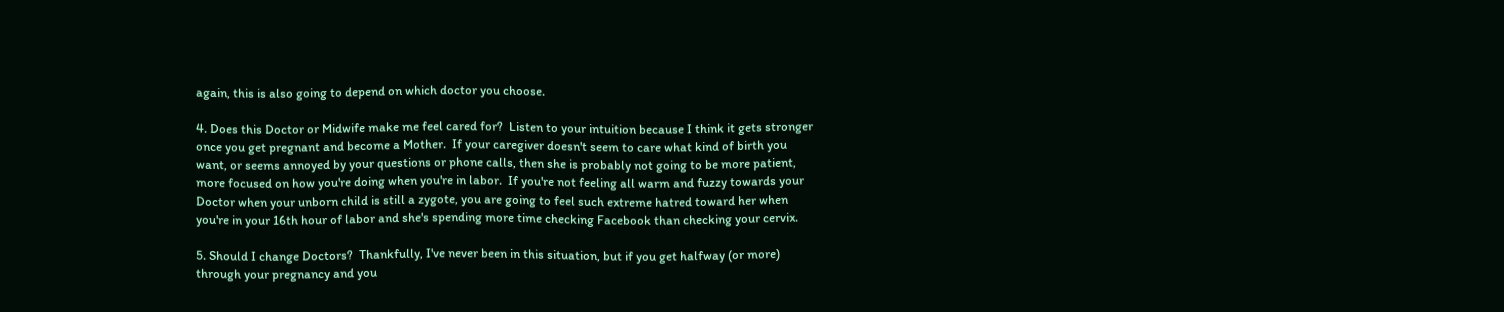again, this is also going to depend on which doctor you choose.

4. Does this Doctor or Midwife make me feel cared for?  Listen to your intuition because I think it gets stronger once you get pregnant and become a Mother.  If your caregiver doesn't seem to care what kind of birth you want, or seems annoyed by your questions or phone calls, then she is probably not going to be more patient, more focused on how you're doing when you're in labor.  If you're not feeling all warm and fuzzy towards your Doctor when your unborn child is still a zygote, you are going to feel such extreme hatred toward her when you're in your 16th hour of labor and she's spending more time checking Facebook than checking your cervix.

5. Should I change Doctors?  Thankfully, I've never been in this situation, but if you get halfway (or more) through your pregnancy and you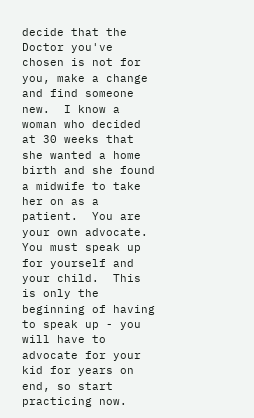decide that the Doctor you've chosen is not for you, make a change and find someone new.  I know a woman who decided at 30 weeks that she wanted a home birth and she found a midwife to take her on as a patient.  You are your own advocate. You must speak up for yourself and your child.  This is only the beginning of having to speak up - you will have to advocate for your kid for years on end, so start practicing now.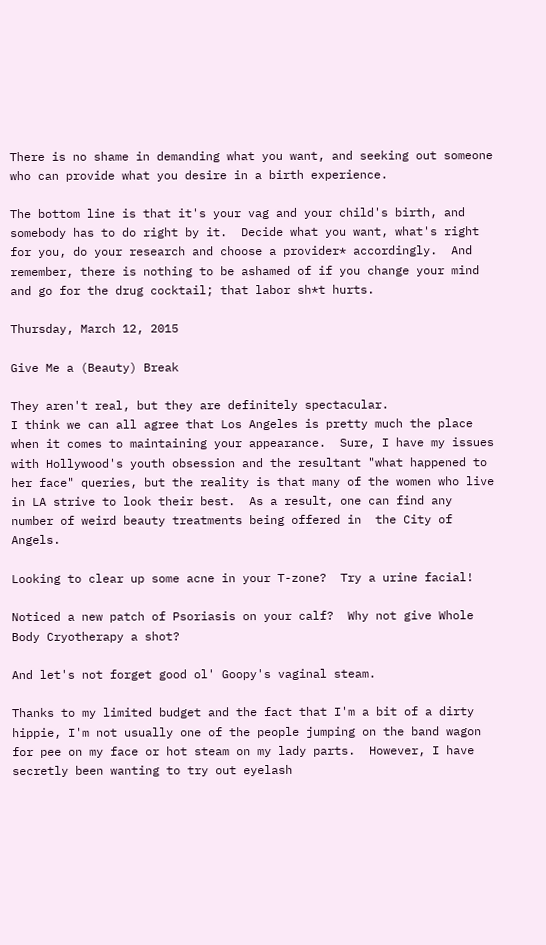There is no shame in demanding what you want, and seeking out someone who can provide what you desire in a birth experience.

The bottom line is that it's your vag and your child's birth, and somebody has to do right by it.  Decide what you want, what's right for you, do your research and choose a provider* accordingly.  And remember, there is nothing to be ashamed of if you change your mind and go for the drug cocktail; that labor sh*t hurts.

Thursday, March 12, 2015

Give Me a (Beauty) Break

They aren't real, but they are definitely spectacular.
I think we can all agree that Los Angeles is pretty much the place when it comes to maintaining your appearance.  Sure, I have my issues with Hollywood's youth obsession and the resultant "what happened to her face" queries, but the reality is that many of the women who live in LA strive to look their best.  As a result, one can find any number of weird beauty treatments being offered in  the City of Angels.

Looking to clear up some acne in your T-zone?  Try a urine facial!

Noticed a new patch of Psoriasis on your calf?  Why not give Whole Body Cryotherapy a shot?

And let's not forget good ol' Goopy's vaginal steam.

Thanks to my limited budget and the fact that I'm a bit of a dirty hippie, I'm not usually one of the people jumping on the band wagon for pee on my face or hot steam on my lady parts.  However, I have secretly been wanting to try out eyelash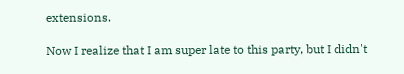extensions.

Now I realize that I am super late to this party, but I didn't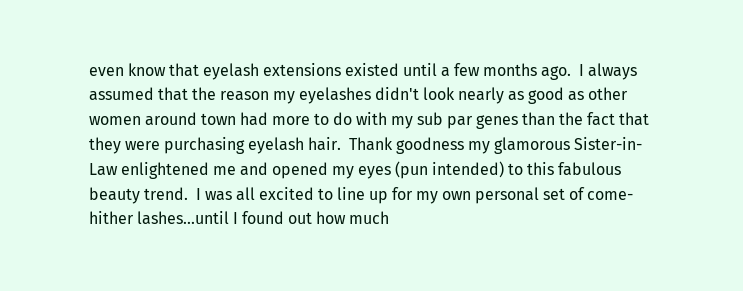even know that eyelash extensions existed until a few months ago.  I always assumed that the reason my eyelashes didn't look nearly as good as other women around town had more to do with my sub par genes than the fact that they were purchasing eyelash hair.  Thank goodness my glamorous Sister-in-Law enlightened me and opened my eyes (pun intended) to this fabulous beauty trend.  I was all excited to line up for my own personal set of come-hither lashes...until I found out how much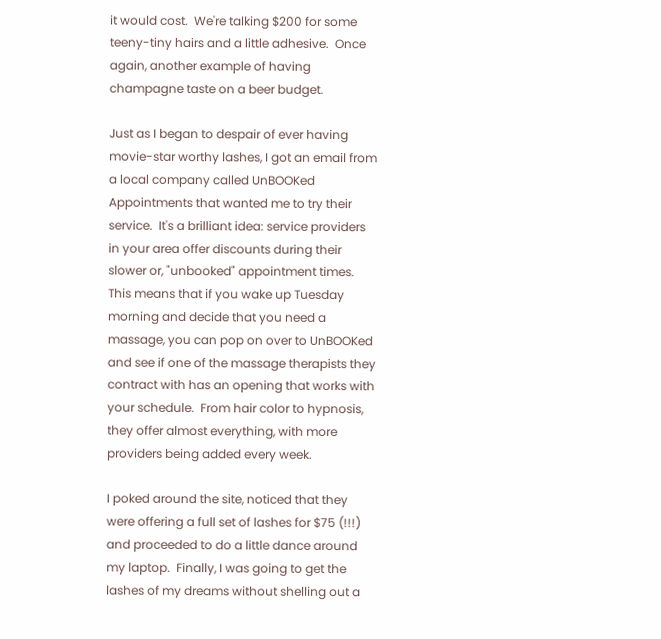it would cost.  We're talking $200 for some teeny-tiny hairs and a little adhesive.  Once again, another example of having champagne taste on a beer budget.

Just as I began to despair of ever having movie-star worthy lashes, I got an email from a local company called UnBOOKed Appointments that wanted me to try their service.  It's a brilliant idea: service providers in your area offer discounts during their slower or, "unbooked" appointment times.  This means that if you wake up Tuesday morning and decide that you need a massage, you can pop on over to UnBOOKed and see if one of the massage therapists they contract with has an opening that works with your schedule.  From hair color to hypnosis, they offer almost everything, with more providers being added every week.

I poked around the site, noticed that they were offering a full set of lashes for $75 (!!!) and proceeded to do a little dance around my laptop.  Finally, I was going to get the lashes of my dreams without shelling out a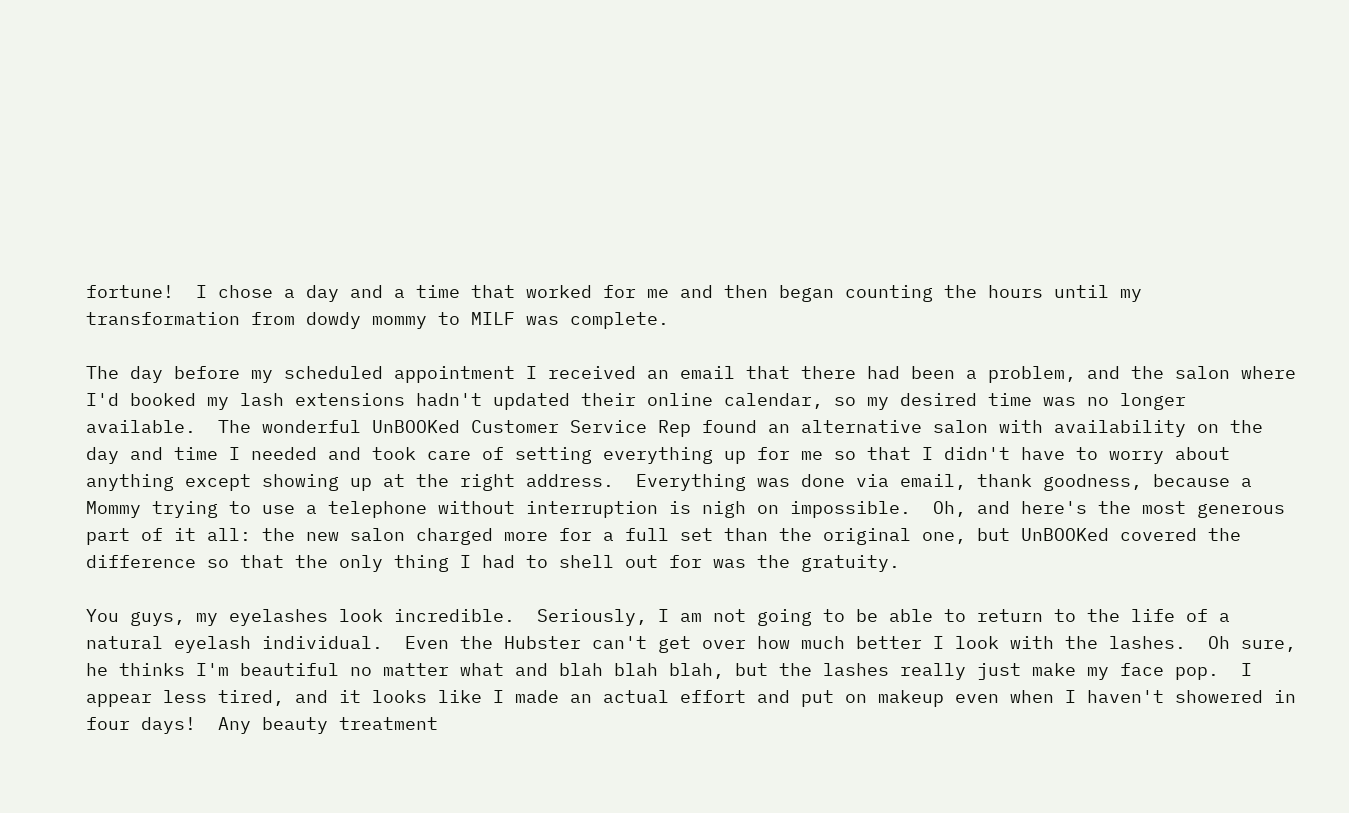fortune!  I chose a day and a time that worked for me and then began counting the hours until my transformation from dowdy mommy to MILF was complete.

The day before my scheduled appointment I received an email that there had been a problem, and the salon where I'd booked my lash extensions hadn't updated their online calendar, so my desired time was no longer available.  The wonderful UnBOOKed Customer Service Rep found an alternative salon with availability on the day and time I needed and took care of setting everything up for me so that I didn't have to worry about anything except showing up at the right address.  Everything was done via email, thank goodness, because a Mommy trying to use a telephone without interruption is nigh on impossible.  Oh, and here's the most generous part of it all: the new salon charged more for a full set than the original one, but UnBOOKed covered the difference so that the only thing I had to shell out for was the gratuity.

You guys, my eyelashes look incredible.  Seriously, I am not going to be able to return to the life of a natural eyelash individual.  Even the Hubster can't get over how much better I look with the lashes.  Oh sure, he thinks I'm beautiful no matter what and blah blah blah, but the lashes really just make my face pop.  I appear less tired, and it looks like I made an actual effort and put on makeup even when I haven't showered in four days!  Any beauty treatment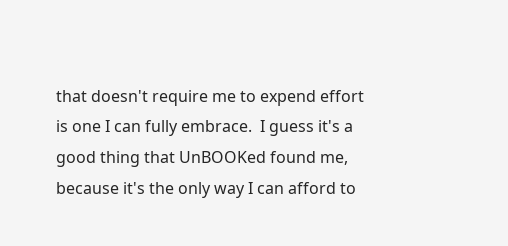that doesn't require me to expend effort is one I can fully embrace.  I guess it's a good thing that UnBOOKed found me, because it's the only way I can afford to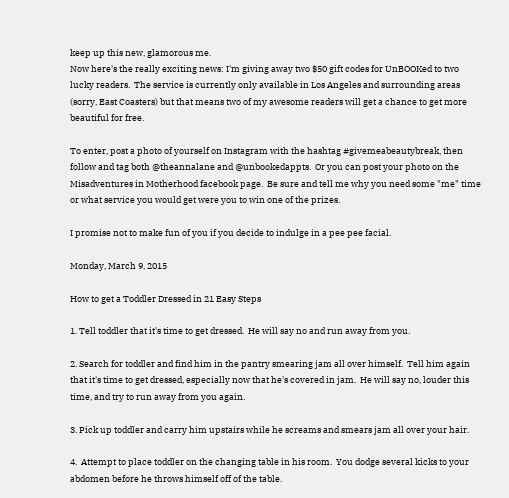keep up this new, glamorous me.
Now here's the really exciting news: I'm giving away two $50 gift codes for UnBOOKed to two lucky readers.  The service is currently only available in Los Angeles and surrounding areas (sorry, East Coasters) but that means two of my awesome readers will get a chance to get more beautiful for free.

To enter, post a photo of yourself on Instagram with the hashtag #givemeabeautybreak, then follow and tag both @theannalane and @unbookedappts.  Or you can post your photo on the Misadventures in Motherhood facebook page.  Be sure and tell me why you need some "me" time or what service you would get were you to win one of the prizes.

I promise not to make fun of you if you decide to indulge in a pee pee facial.

Monday, March 9, 2015

How to get a Toddler Dressed in 21 Easy Steps

1. Tell toddler that it's time to get dressed.  He will say no and run away from you.

2. Search for toddler and find him in the pantry smearing jam all over himself.  Tell him again that it's time to get dressed, especially now that he's covered in jam.  He will say no, louder this time, and try to run away from you again.

3. Pick up toddler and carry him upstairs while he screams and smears jam all over your hair.

4.  Attempt to place toddler on the changing table in his room.  You dodge several kicks to your abdomen before he throws himself off of the table.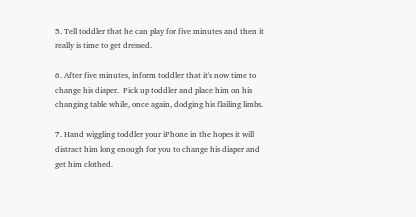5. Tell toddler that he can play for five minutes and then it really is time to get dressed.

6. After five minutes, inform toddler that it's now time to change his diaper.  Pick up toddler and place him on his changing table while, once again, dodging his flailing limbs.

7. Hand wiggling toddler your iPhone in the hopes it will distract him long enough for you to change his diaper and get him clothed.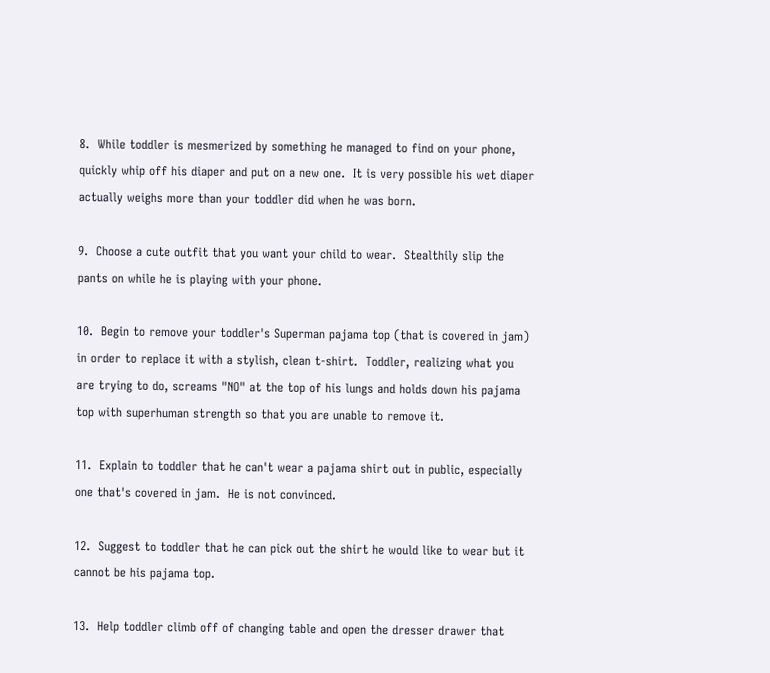8.  While toddler is mesmerized by something he managed to find on your phone, quickly whip off his diaper and put on a new one.  It is very possible his wet diaper actually weighs more than your toddler did when he was born.

9.  Choose a cute outfit that you want your child to wear.  Stealthily slip the pants on while he is playing with your phone.

10.  Begin to remove your toddler's Superman pajama top (that is covered in jam) in order to replace it with a stylish, clean t-shirt.  Toddler, realizing what you are trying to do, screams "NO" at the top of his lungs and holds down his pajama top with superhuman strength so that you are unable to remove it.

11.  Explain to toddler that he can't wear a pajama shirt out in public, especially one that's covered in jam.  He is not convinced.

12.  Suggest to toddler that he can pick out the shirt he would like to wear but it cannot be his pajama top.

13.  Help toddler climb off of changing table and open the dresser drawer that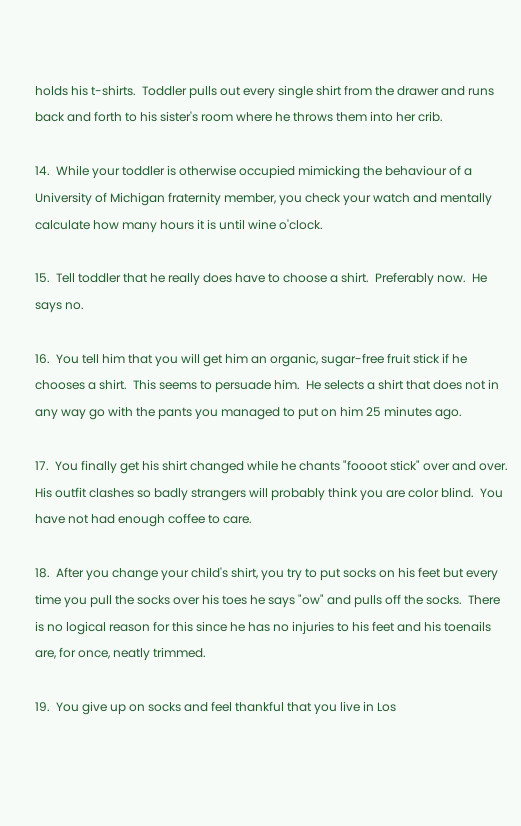holds his t-shirts.  Toddler pulls out every single shirt from the drawer and runs back and forth to his sister's room where he throws them into her crib.

14.  While your toddler is otherwise occupied mimicking the behaviour of a University of Michigan fraternity member, you check your watch and mentally calculate how many hours it is until wine o'clock.

15.  Tell toddler that he really does have to choose a shirt.  Preferably now.  He says no.

16.  You tell him that you will get him an organic, sugar-free fruit stick if he chooses a shirt.  This seems to persuade him.  He selects a shirt that does not in any way go with the pants you managed to put on him 25 minutes ago.

17.  You finally get his shirt changed while he chants "foooot stick" over and over.  His outfit clashes so badly strangers will probably think you are color blind.  You have not had enough coffee to care.

18.  After you change your child's shirt, you try to put socks on his feet but every time you pull the socks over his toes he says "ow" and pulls off the socks.  There is no logical reason for this since he has no injuries to his feet and his toenails are, for once, neatly trimmed.

19.  You give up on socks and feel thankful that you live in Los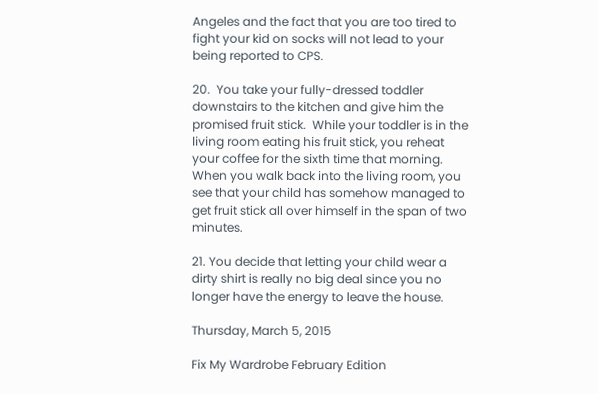Angeles and the fact that you are too tired to fight your kid on socks will not lead to your being reported to CPS.

20.  You take your fully-dressed toddler downstairs to the kitchen and give him the promised fruit stick.  While your toddler is in the living room eating his fruit stick, you reheat your coffee for the sixth time that morning.  When you walk back into the living room, you see that your child has somehow managed to get fruit stick all over himself in the span of two minutes.

21. You decide that letting your child wear a dirty shirt is really no big deal since you no longer have the energy to leave the house.

Thursday, March 5, 2015

Fix My Wardrobe February Edition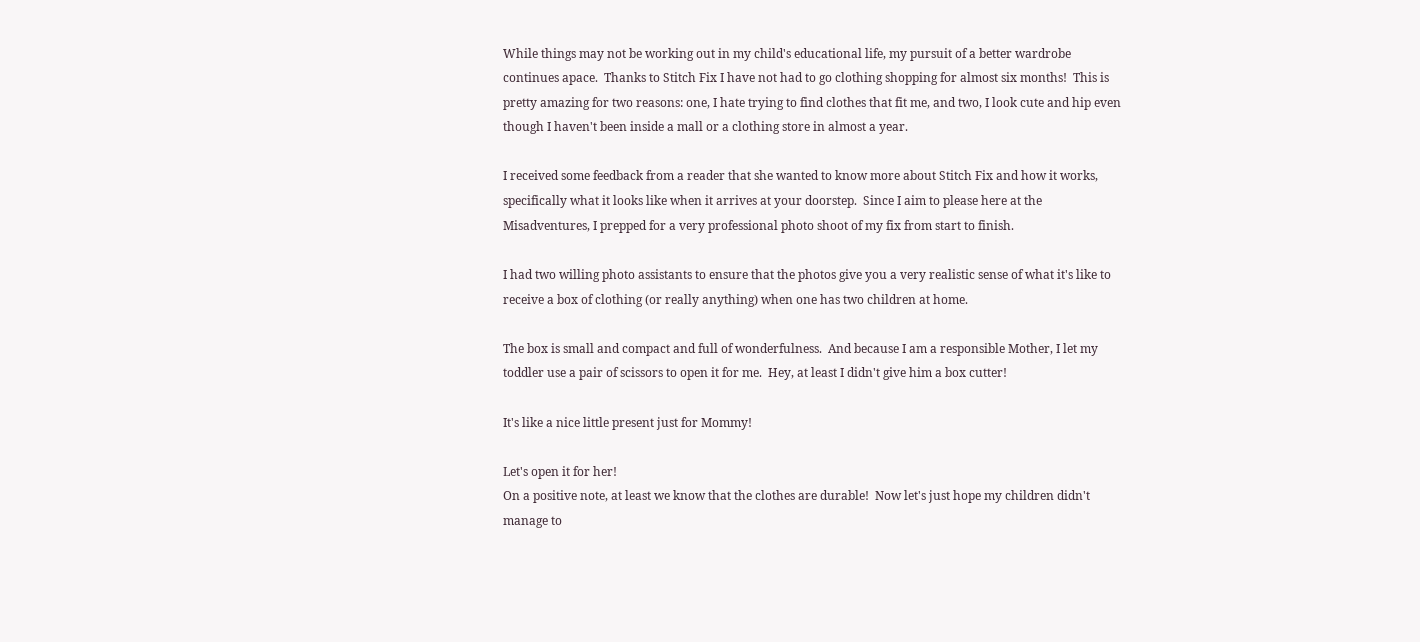While things may not be working out in my child's educational life, my pursuit of a better wardrobe continues apace.  Thanks to Stitch Fix I have not had to go clothing shopping for almost six months!  This is pretty amazing for two reasons: one, I hate trying to find clothes that fit me, and two, I look cute and hip even though I haven't been inside a mall or a clothing store in almost a year.

I received some feedback from a reader that she wanted to know more about Stitch Fix and how it works, specifically what it looks like when it arrives at your doorstep.  Since I aim to please here at the Misadventures, I prepped for a very professional photo shoot of my fix from start to finish.

I had two willing photo assistants to ensure that the photos give you a very realistic sense of what it's like to receive a box of clothing (or really anything) when one has two children at home.

The box is small and compact and full of wonderfulness.  And because I am a responsible Mother, I let my toddler use a pair of scissors to open it for me.  Hey, at least I didn't give him a box cutter!

It's like a nice little present just for Mommy!

Let's open it for her!
On a positive note, at least we know that the clothes are durable!  Now let's just hope my children didn't manage to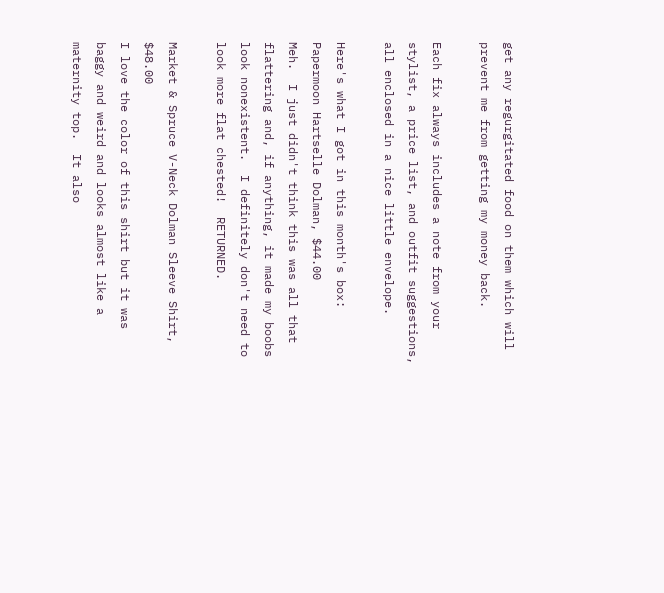get any regurgitated food on them which will prevent me from getting my money back.

Each fix always includes a note from your stylist, a price list, and outfit suggestions, all enclosed in a nice little envelope.

Here's what I got in this month's box:
Papermoon Hartselle Dolman, $44.00
Meh.  I just didn't think this was all that flattering and, if anything, it made my boobs look nonexistent.  I definitely don't need to look more flat chested!  RETURNED.

Market & Spruce V-Neck Dolman Sleeve Shirt, $48.00
I love the color of this shirt but it was baggy and weird and looks almost like a maternity top.  It also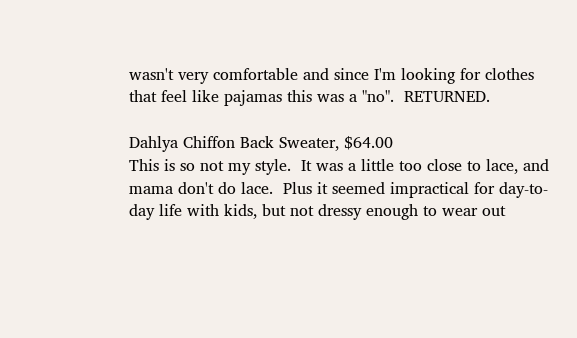wasn't very comfortable and since I'm looking for clothes that feel like pajamas this was a "no".  RETURNED.

Dahlya Chiffon Back Sweater, $64.00
This is so not my style.  It was a little too close to lace, and mama don't do lace.  Plus it seemed impractical for day-to-day life with kids, but not dressy enough to wear out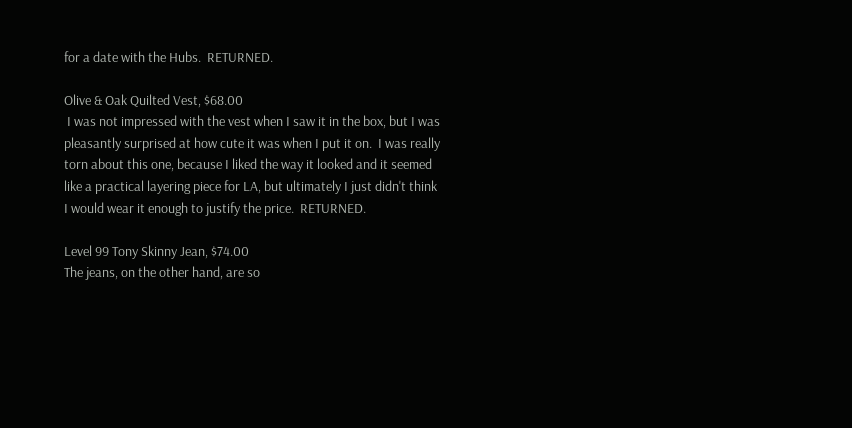for a date with the Hubs.  RETURNED.

Olive & Oak Quilted Vest, $68.00
 I was not impressed with the vest when I saw it in the box, but I was pleasantly surprised at how cute it was when I put it on.  I was really torn about this one, because I liked the way it looked and it seemed like a practical layering piece for LA, but ultimately I just didn't think I would wear it enough to justify the price.  RETURNED.

Level 99 Tony Skinny Jean, $74.00
The jeans, on the other hand, are so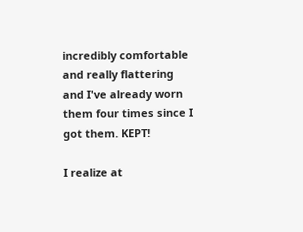incredibly comfortable and really flattering and I've already worn them four times since I got them. KEPT!

I realize at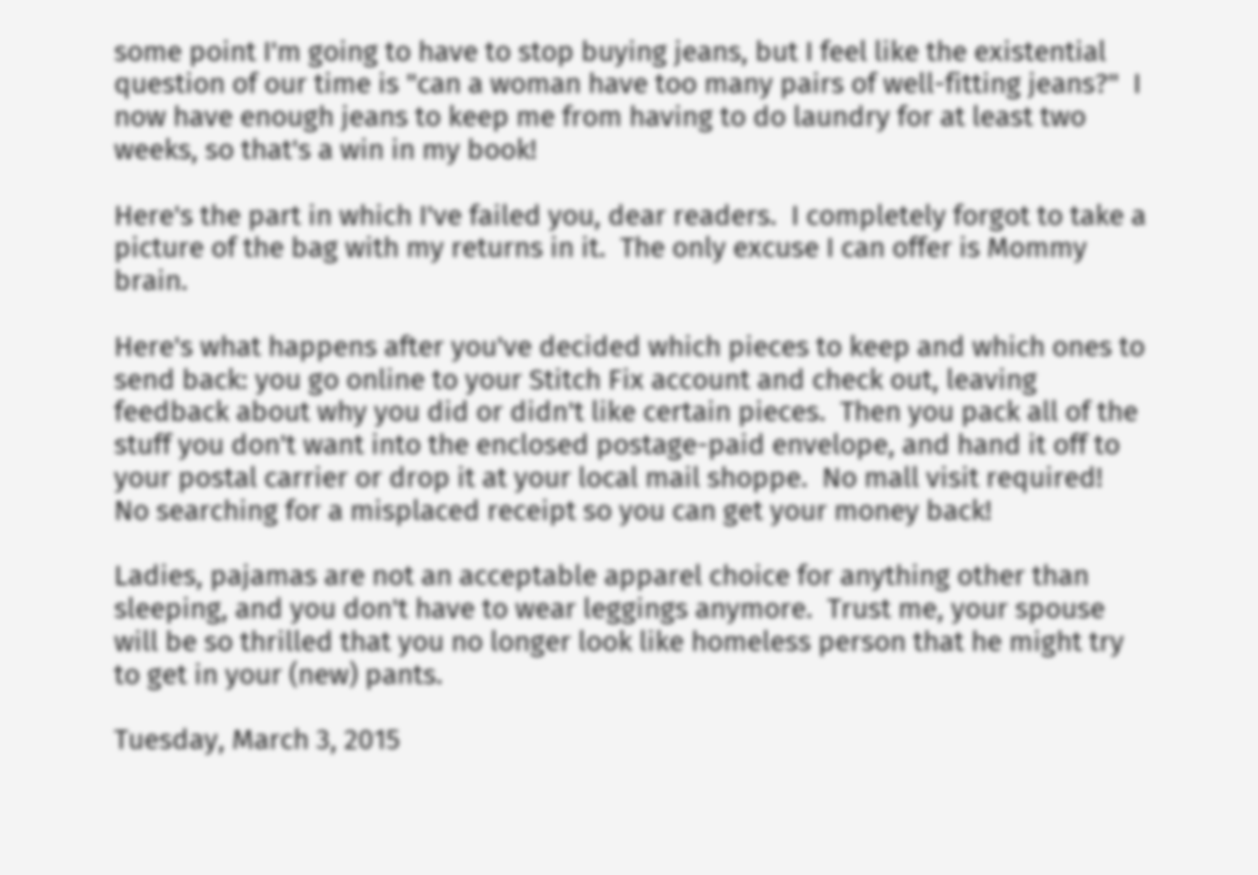some point I'm going to have to stop buying jeans, but I feel like the existential question of our time is "can a woman have too many pairs of well-fitting jeans?"  I now have enough jeans to keep me from having to do laundry for at least two weeks, so that's a win in my book!

Here's the part in which I've failed you, dear readers.  I completely forgot to take a picture of the bag with my returns in it.  The only excuse I can offer is Mommy brain.

Here's what happens after you've decided which pieces to keep and which ones to send back: you go online to your Stitch Fix account and check out, leaving feedback about why you did or didn't like certain pieces.  Then you pack all of the stuff you don't want into the enclosed postage-paid envelope, and hand it off to your postal carrier or drop it at your local mail shoppe.  No mall visit required!  No searching for a misplaced receipt so you can get your money back!

Ladies, pajamas are not an acceptable apparel choice for anything other than sleeping, and you don't have to wear leggings anymore.  Trust me, your spouse will be so thrilled that you no longer look like homeless person that he might try to get in your (new) pants.

Tuesday, March 3, 2015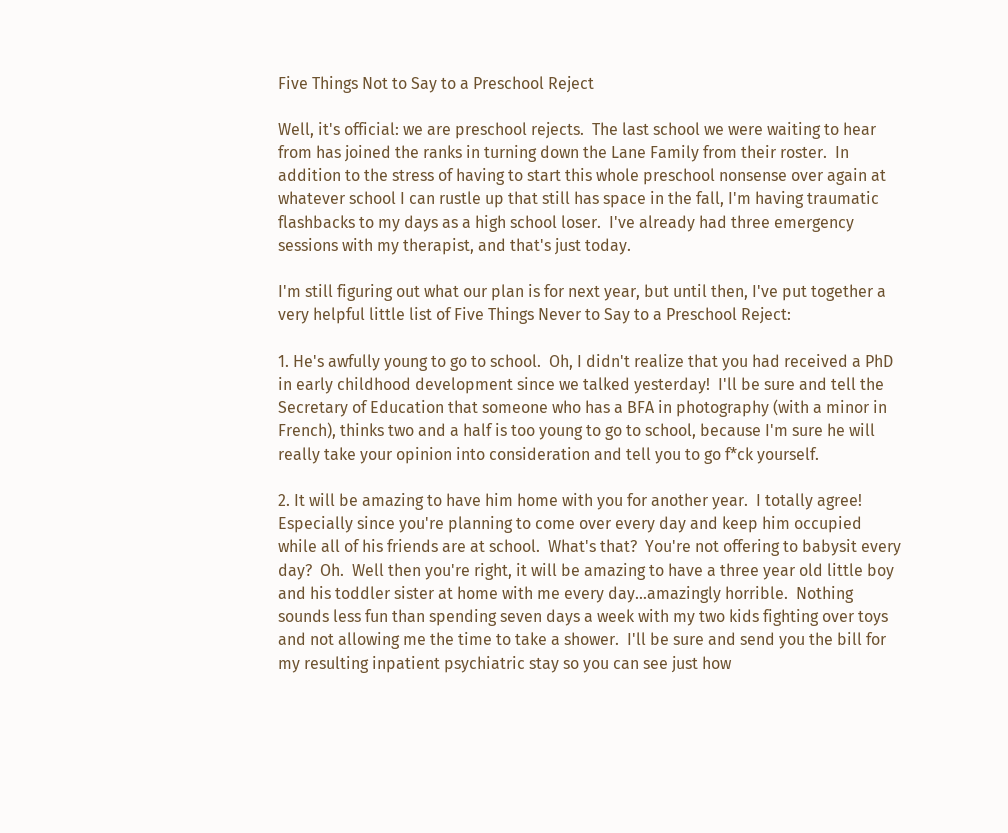Five Things Not to Say to a Preschool Reject

Well, it's official: we are preschool rejects.  The last school we were waiting to hear from has joined the ranks in turning down the Lane Family from their roster.  In addition to the stress of having to start this whole preschool nonsense over again at whatever school I can rustle up that still has space in the fall, I'm having traumatic flashbacks to my days as a high school loser.  I've already had three emergency sessions with my therapist, and that's just today.

I'm still figuring out what our plan is for next year, but until then, I've put together a very helpful little list of Five Things Never to Say to a Preschool Reject:

1. He's awfully young to go to school.  Oh, I didn't realize that you had received a PhD in early childhood development since we talked yesterday!  I'll be sure and tell the Secretary of Education that someone who has a BFA in photography (with a minor in French), thinks two and a half is too young to go to school, because I'm sure he will really take your opinion into consideration and tell you to go f*ck yourself.

2. It will be amazing to have him home with you for another year.  I totally agree!  Especially since you're planning to come over every day and keep him occupied while all of his friends are at school.  What's that?  You're not offering to babysit every day?  Oh.  Well then you're right, it will be amazing to have a three year old little boy and his toddler sister at home with me every day...amazingly horrible.  Nothing sounds less fun than spending seven days a week with my two kids fighting over toys and not allowing me the time to take a shower.  I'll be sure and send you the bill for my resulting inpatient psychiatric stay so you can see just how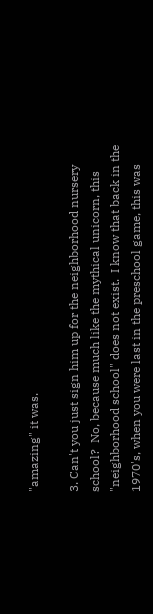"amazing" it was.

3. Can't you just sign him up for the neighborhood nursery school?  No, because much like the mythical unicorn, this "neighborhood school" does not exist.  I know that back in the 1970's, when you were last in the preschool game, this was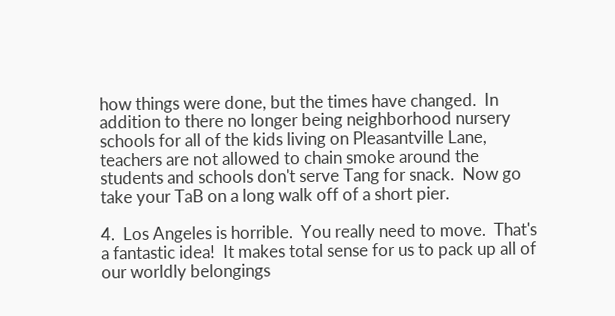how things were done, but the times have changed.  In addition to there no longer being neighborhood nursery schools for all of the kids living on Pleasantville Lane, teachers are not allowed to chain smoke around the students and schools don't serve Tang for snack.  Now go take your TaB on a long walk off of a short pier.

4.  Los Angeles is horrible.  You really need to move.  That's a fantastic idea!  It makes total sense for us to pack up all of our worldly belongings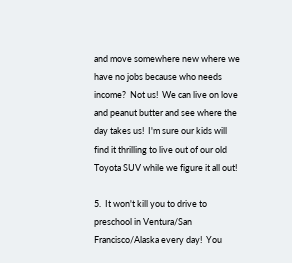and move somewhere new where we have no jobs because who needs income?  Not us!  We can live on love and peanut butter and see where the day takes us!  I'm sure our kids will find it thrilling to live out of our old Toyota SUV while we figure it all out!

5.  It won't kill you to drive to preschool in Ventura/San Francisco/Alaska every day!  You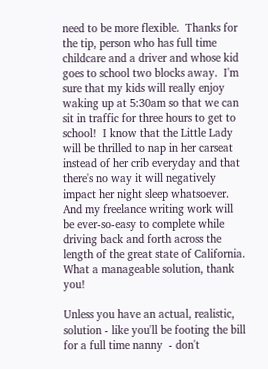need to be more flexible.  Thanks for the tip, person who has full time childcare and a driver and whose kid goes to school two blocks away.  I'm sure that my kids will really enjoy waking up at 5:30am so that we can sit in traffic for three hours to get to school!  I know that the Little Lady will be thrilled to nap in her carseat instead of her crib everyday and that there's no way it will negatively impact her night sleep whatsoever.  And my freelance writing work will be ever-so-easy to complete while driving back and forth across the length of the great state of California.  What a manageable solution, thank you!

Unless you have an actual, realistic, solution - like you'll be footing the bill for a full time nanny  - don't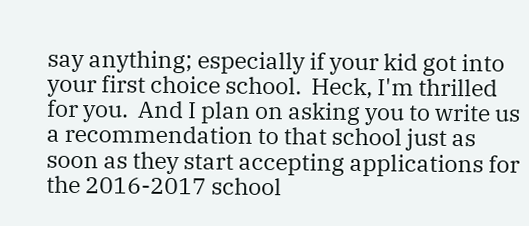say anything; especially if your kid got into your first choice school.  Heck, I'm thrilled for you.  And I plan on asking you to write us a recommendation to that school just as soon as they start accepting applications for the 2016-2017 school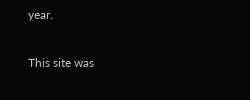year.

This site was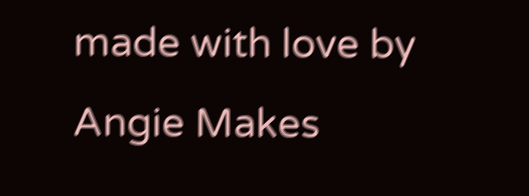made with love by Angie Makes